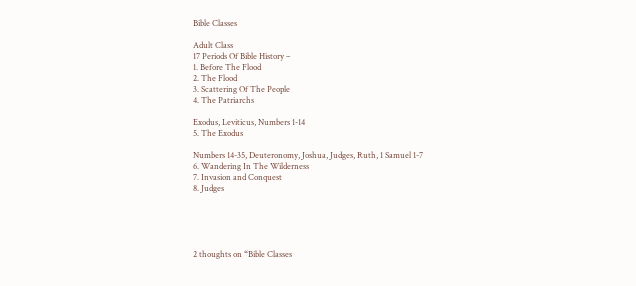Bible Classes

Adult Class
17 Periods Of Bible History –
1. Before The Flood
2. The Flood
3. Scattering Of The People
4. The Patriarchs

Exodus, Leviticus, Numbers 1-14
5. The Exodus

Numbers 14-35, Deuteronomy, Joshua, Judges, Ruth, 1 Samuel 1-7
6. Wandering In The Wilderness
7. Invasion and Conquest
8. Judges





2 thoughts on “Bible Classes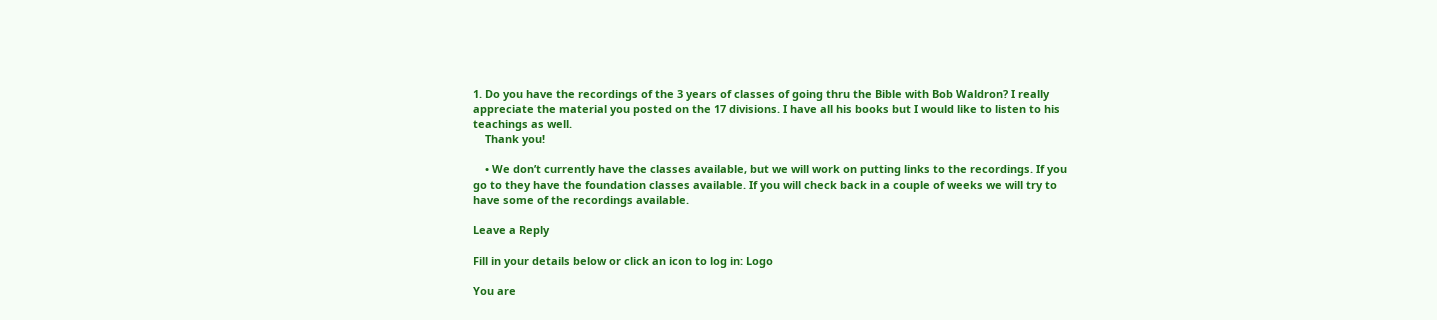1. Do you have the recordings of the 3 years of classes of going thru the Bible with Bob Waldron? I really appreciate the material you posted on the 17 divisions. I have all his books but I would like to listen to his teachings as well.
    Thank you!

    • We don’t currently have the classes available, but we will work on putting links to the recordings. If you go to they have the foundation classes available. If you will check back in a couple of weeks we will try to have some of the recordings available.

Leave a Reply

Fill in your details below or click an icon to log in: Logo

You are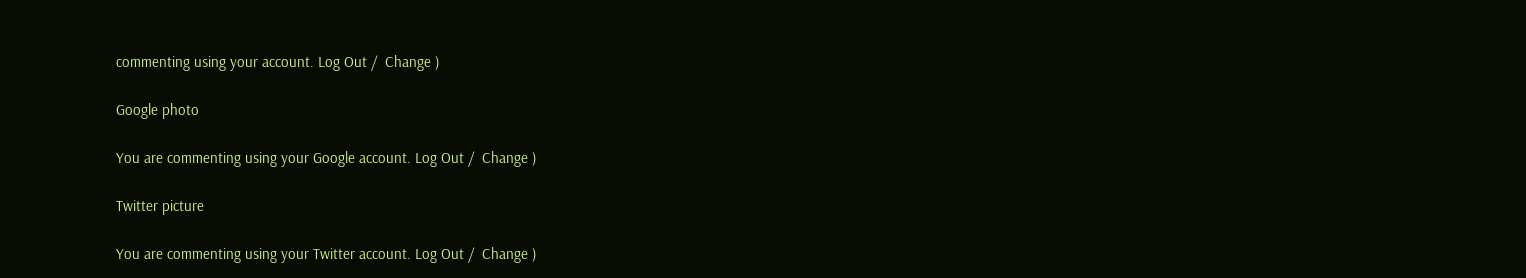commenting using your account. Log Out /  Change )

Google photo

You are commenting using your Google account. Log Out /  Change )

Twitter picture

You are commenting using your Twitter account. Log Out /  Change )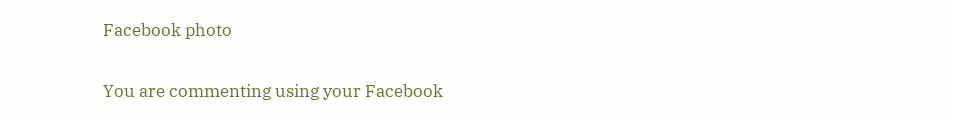Facebook photo

You are commenting using your Facebook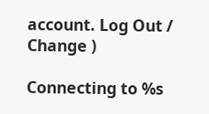account. Log Out /  Change )

Connecting to %s